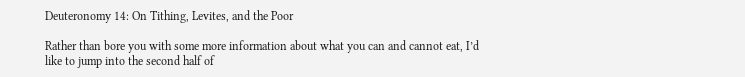Deuteronomy 14: On Tithing, Levites, and the Poor

Rather than bore you with some more information about what you can and cannot eat, I’d like to jump into the second half of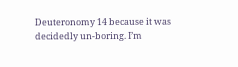Deuteronomy 14 because it was decidedly un-boring. I’m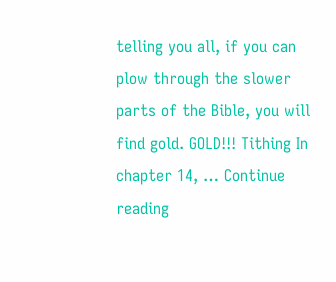telling you all, if you can plow through the slower parts of the Bible, you will find gold. GOLD!!! Tithing In chapter 14, … Continue reading